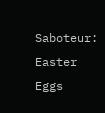Saboteur: Easter Eggs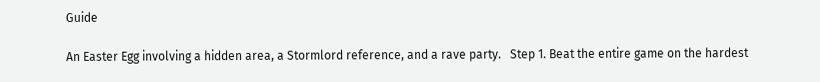Guide

An Easter Egg involving a hidden area, a Stormlord reference, and a rave party.   Step 1. Beat the entire game on the hardest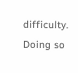difficulty. Doing so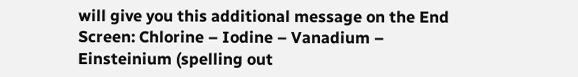will give you this additional message on the End Screen: Chlorine – Iodine – Vanadium – Einsteinium (spelling out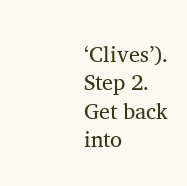‘Clives’). Step 2. Get back into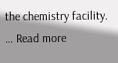the chemistry facility. … Read more